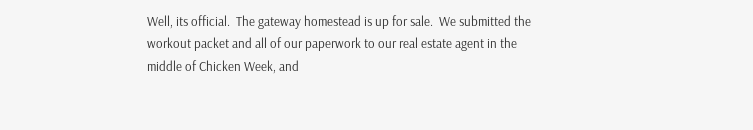Well, its official.  The gateway homestead is up for sale.  We submitted the workout packet and all of our paperwork to our real estate agent in the middle of Chicken Week, and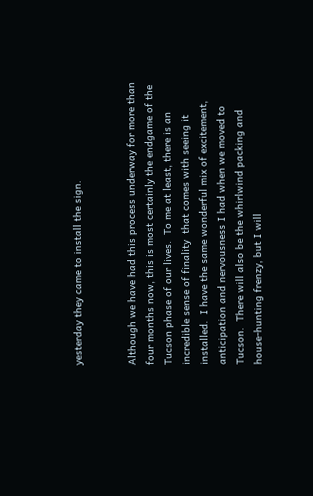yesterday they came to install the sign.


Although we have had this process underway for more than four months now, this is most certainly the endgame of the Tucson phase of our lives.  To me at least, there is an incredible sense of finality  that comes with seeing it installed.  I have the same wonderful mix of excitement, anticipation and nervousness I had when we moved to Tucson.  There will also be the whirlwind packing and house-hunting frenzy, but I will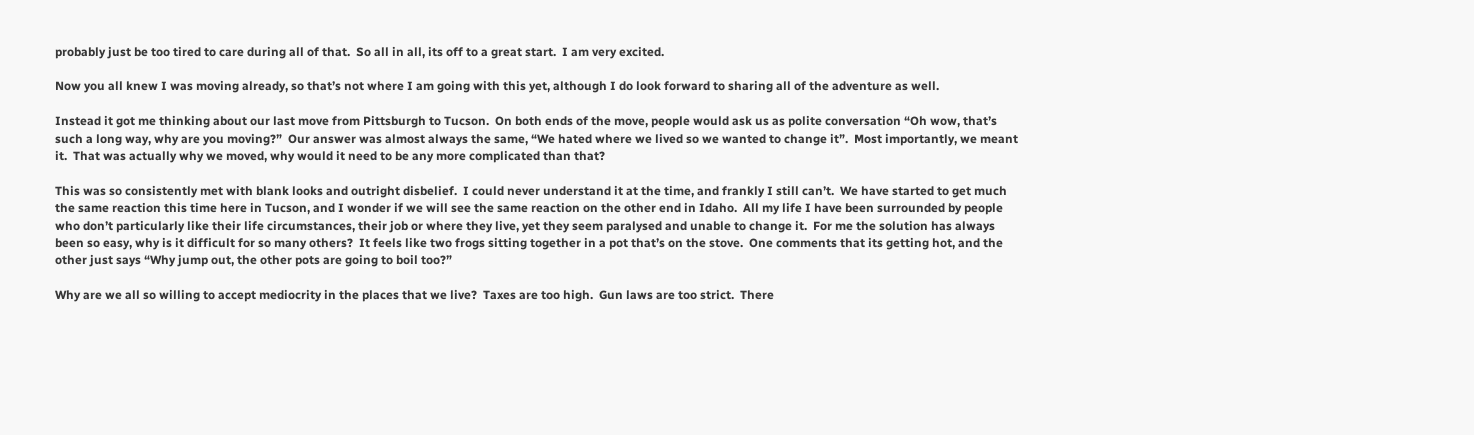probably just be too tired to care during all of that.  So all in all, its off to a great start.  I am very excited.

Now you all knew I was moving already, so that’s not where I am going with this yet, although I do look forward to sharing all of the adventure as well.

Instead it got me thinking about our last move from Pittsburgh to Tucson.  On both ends of the move, people would ask us as polite conversation “Oh wow, that’s such a long way, why are you moving?”  Our answer was almost always the same, “We hated where we lived so we wanted to change it”.  Most importantly, we meant it.  That was actually why we moved, why would it need to be any more complicated than that?

This was so consistently met with blank looks and outright disbelief.  I could never understand it at the time, and frankly I still can’t.  We have started to get much the same reaction this time here in Tucson, and I wonder if we will see the same reaction on the other end in Idaho.  All my life I have been surrounded by people who don’t particularly like their life circumstances, their job or where they live, yet they seem paralysed and unable to change it.  For me the solution has always been so easy, why is it difficult for so many others?  It feels like two frogs sitting together in a pot that’s on the stove.  One comments that its getting hot, and the other just says “Why jump out, the other pots are going to boil too?”

Why are we all so willing to accept mediocrity in the places that we live?  Taxes are too high.  Gun laws are too strict.  There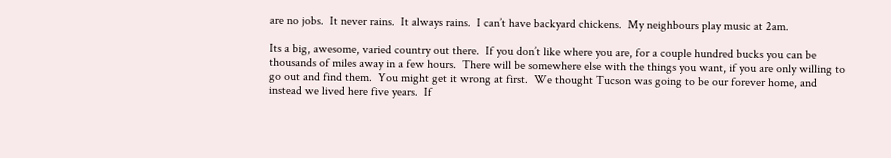are no jobs.  It never rains.  It always rains.  I can’t have backyard chickens.  My neighbours play music at 2am.

Its a big, awesome, varied country out there.  If you don’t like where you are, for a couple hundred bucks you can be thousands of miles away in a few hours.  There will be somewhere else with the things you want, if you are only willing to go out and find them.  You might get it wrong at first.  We thought Tucson was going to be our forever home, and instead we lived here five years.  If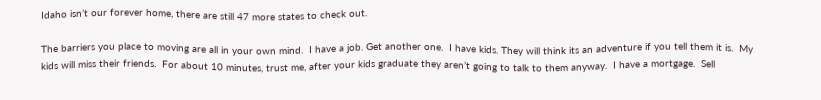Idaho isn’t our forever home, there are still 47 more states to check out.

The barriers you place to moving are all in your own mind.  I have a job. Get another one.  I have kids. They will think its an adventure if you tell them it is.  My kids will miss their friends.  For about 10 minutes, trust me, after your kids graduate they aren’t going to talk to them anyway.  I have a mortgage.  Sell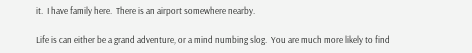it.  I have family here.  There is an airport somewhere nearby.

Life is can either be a grand adventure, or a mind numbing slog.  You are much more likely to find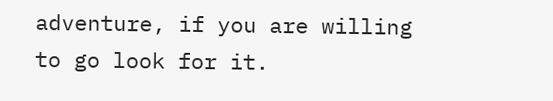adventure, if you are willing to go look for it.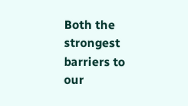Both the strongest barriers to our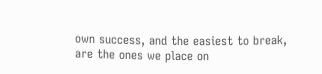own success, and the easiest to break, are the ones we place on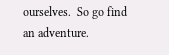ourselves.  So go find an adventure.